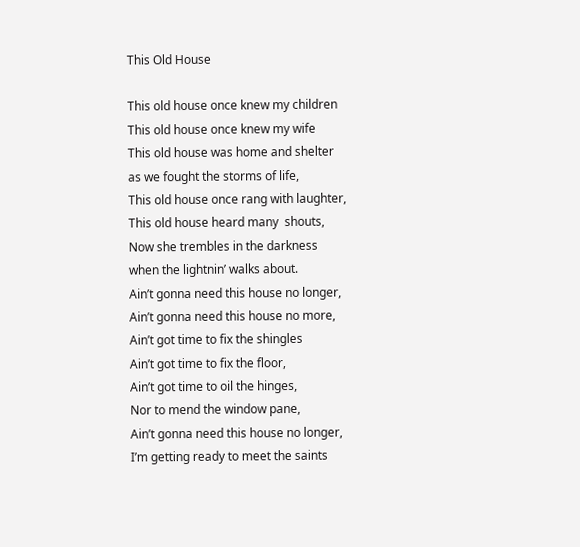This Old House

This old house once knew my children
This old house once knew my wife
This old house was home and shelter
as we fought the storms of life,
This old house once rang with laughter,
This old house heard many  shouts,
Now she trembles in the darkness
when the lightnin’ walks about.
Ain’t gonna need this house no longer,
Ain’t gonna need this house no more,
Ain’t got time to fix the shingles
Ain’t got time to fix the floor,
Ain’t got time to oil the hinges,
Nor to mend the window pane,
Ain’t gonna need this house no longer,
I’m getting ready to meet the saints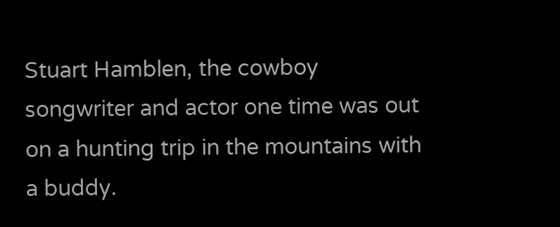Stuart Hamblen, the cowboy songwriter and actor one time was out on a hunting trip in the mountains with a buddy.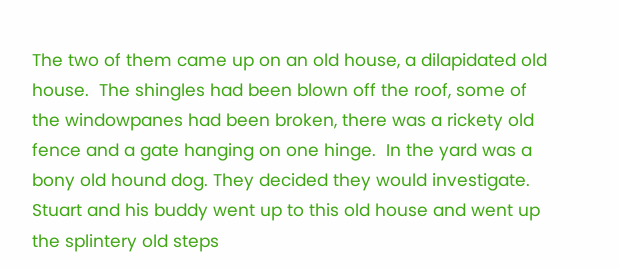The two of them came up on an old house, a dilapidated old house.  The shingles had been blown off the roof, some of the windowpanes had been broken, there was a rickety old fence and a gate hanging on one hinge.  In the yard was a bony old hound dog. They decided they would investigate.  Stuart and his buddy went up to this old house and went up the splintery old steps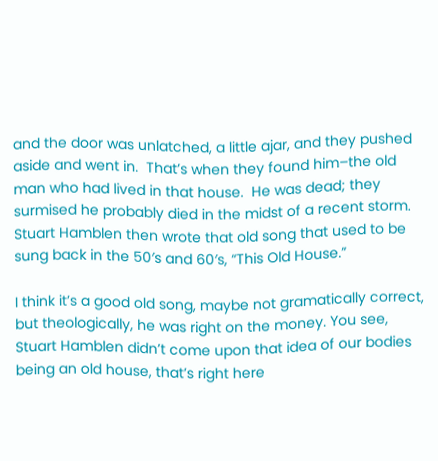and the door was unlatched, a little ajar, and they pushed aside and went in.  That’s when they found him–the old man who had lived in that house.  He was dead; they surmised he probably died in the midst of a recent storm. Stuart Hamblen then wrote that old song that used to be sung back in the 50′s and 60′s, “This Old House.”

I think it’s a good old song, maybe not gramatically correct, but theologically, he was right on the money. You see, Stuart Hamblen didn’t come upon that idea of our bodies being an old house, that’s right here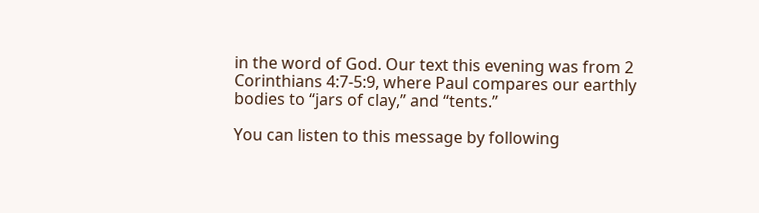in the word of God. Our text this evening was from 2 Corinthians 4:7-5:9, where Paul compares our earthly bodies to “jars of clay,” and “tents.”

You can listen to this message by following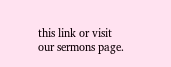this link or visit our sermons page.